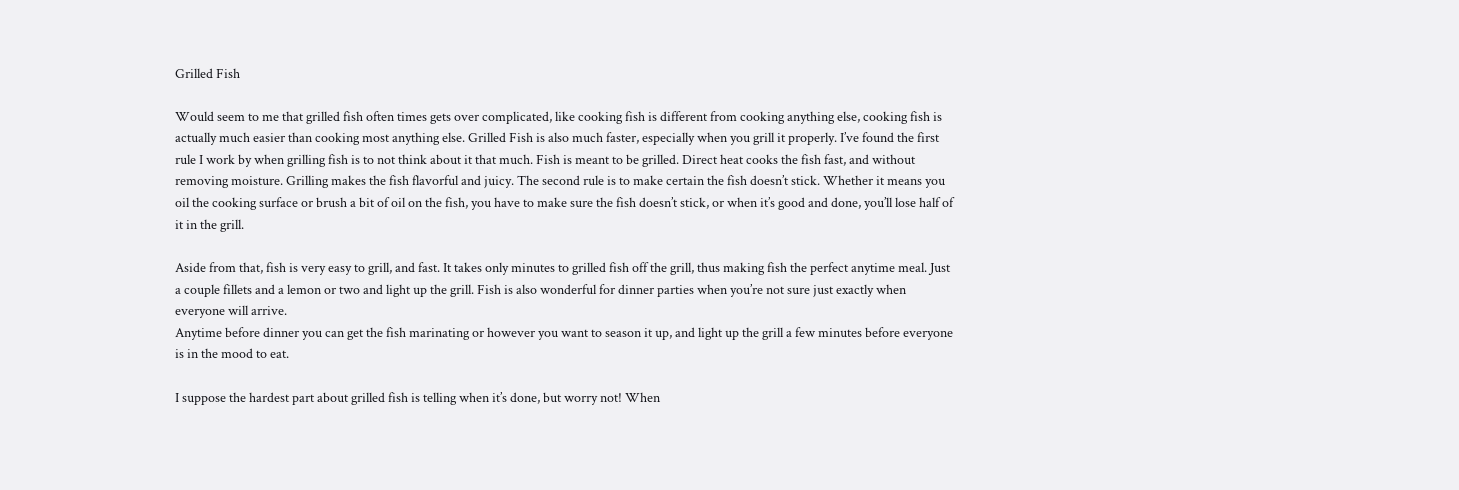Grilled Fish

Would seem to me that grilled fish often times gets over complicated, like cooking fish is different from cooking anything else, cooking fish is actually much easier than cooking most anything else. Grilled Fish is also much faster, especially when you grill it properly. I’ve found the first rule I work by when grilling fish is to not think about it that much. Fish is meant to be grilled. Direct heat cooks the fish fast, and without removing moisture. Grilling makes the fish flavorful and juicy. The second rule is to make certain the fish doesn’t stick. Whether it means you oil the cooking surface or brush a bit of oil on the fish, you have to make sure the fish doesn’t stick, or when it’s good and done, you’ll lose half of it in the grill.

Aside from that, fish is very easy to grill, and fast. It takes only minutes to grilled fish off the grill, thus making fish the perfect anytime meal. Just a couple fillets and a lemon or two and light up the grill. Fish is also wonderful for dinner parties when you’re not sure just exactly when everyone will arrive.
Anytime before dinner you can get the fish marinating or however you want to season it up, and light up the grill a few minutes before everyone is in the mood to eat.

I suppose the hardest part about grilled fish is telling when it’s done, but worry not! When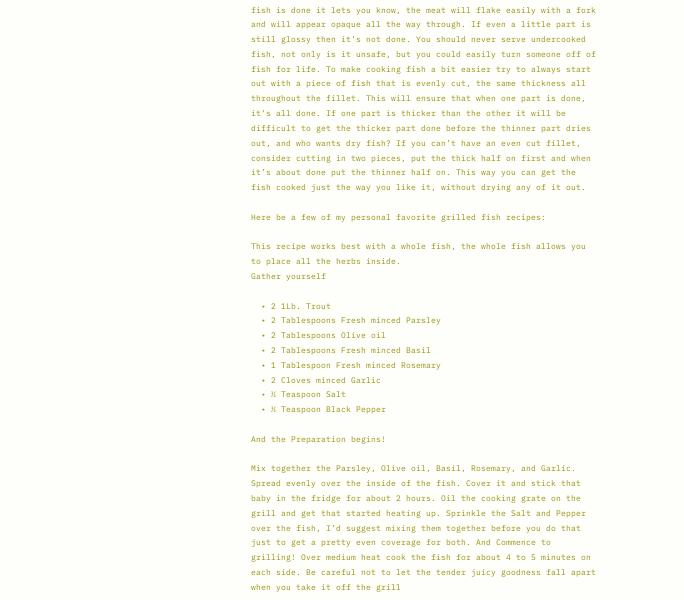fish is done it lets you know, the meat will flake easily with a fork and will appear opaque all the way through. If even a little part is still glossy then it’s not done. You should never serve undercooked fish, not only is it unsafe, but you could easily turn someone off of fish for life. To make cooking fish a bit easier try to always start out with a piece of fish that is evenly cut, the same thickness all throughout the fillet. This will ensure that when one part is done, it’s all done. If one part is thicker than the other it will be difficult to get the thicker part done before the thinner part dries out, and who wants dry fish? If you can’t have an even cut fillet, consider cutting in two pieces, put the thick half on first and when it’s about done put the thinner half on. This way you can get the fish cooked just the way you like it, without drying any of it out.

Here be a few of my personal favorite grilled fish recipes:

This recipe works best with a whole fish, the whole fish allows you to place all the herbs inside.
Gather yourself

  • 2 1Lb. Trout
  • 2 Tablespoons Fresh minced Parsley
  • 2 Tablespoons Olive oil
  • 2 Tablespoons Fresh minced Basil
  • 1 Tablespoon Fresh minced Rosemary
  • 2 Cloves minced Garlic
  • ½ Teaspoon Salt
  • ½ Teaspoon Black Pepper

And the Preparation begins!

Mix together the Parsley, Olive oil, Basil, Rosemary, and Garlic. Spread evenly over the inside of the fish. Cover it and stick that baby in the fridge for about 2 hours. Oil the cooking grate on the grill and get that started heating up. Sprinkle the Salt and Pepper over the fish, I’d suggest mixing them together before you do that just to get a pretty even coverage for both. And Commence to grilling! Over medium heat cook the fish for about 4 to 5 minutes on each side. Be careful not to let the tender juicy goodness fall apart when you take it off the grill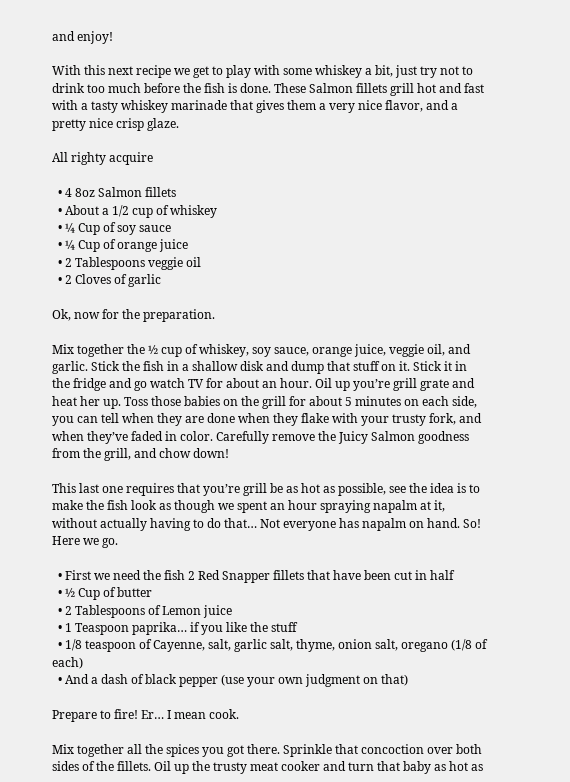and enjoy!

With this next recipe we get to play with some whiskey a bit, just try not to drink too much before the fish is done. These Salmon fillets grill hot and fast with a tasty whiskey marinade that gives them a very nice flavor, and a pretty nice crisp glaze.

All righty acquire

  • 4 8oz Salmon fillets
  • About a 1/2 cup of whiskey
  • ¼ Cup of soy sauce
  • ¼ Cup of orange juice
  • 2 Tablespoons veggie oil
  • 2 Cloves of garlic

Ok, now for the preparation.

Mix together the ½ cup of whiskey, soy sauce, orange juice, veggie oil, and garlic. Stick the fish in a shallow disk and dump that stuff on it. Stick it in the fridge and go watch TV for about an hour. Oil up you’re grill grate and heat her up. Toss those babies on the grill for about 5 minutes on each side, you can tell when they are done when they flake with your trusty fork, and when they’ve faded in color. Carefully remove the Juicy Salmon goodness from the grill, and chow down!

This last one requires that you’re grill be as hot as possible, see the idea is to make the fish look as though we spent an hour spraying napalm at it, without actually having to do that… Not everyone has napalm on hand. So! Here we go.

  • First we need the fish 2 Red Snapper fillets that have been cut in half
  • ½ Cup of butter
  • 2 Tablespoons of Lemon juice
  • 1 Teaspoon paprika… if you like the stuff
  • 1/8 teaspoon of Cayenne, salt, garlic salt, thyme, onion salt, oregano (1/8 of each)
  • And a dash of black pepper (use your own judgment on that)

Prepare to fire! Er… I mean cook.

Mix together all the spices you got there. Sprinkle that concoction over both sides of the fillets. Oil up the trusty meat cooker and turn that baby as hot as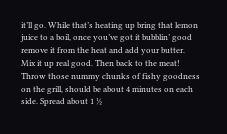it’ll go. While that’s heating up bring that lemon juice to a boil, once you’ve got it bubblin’ good remove it from the heat and add your butter. Mix it up real good. Then back to the meat! Throw those nummy chunks of fishy goodness on the grill, should be about 4 minutes on each side. Spread about 1 ½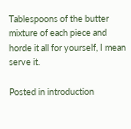Tablespoons of the butter mixture of each piece and horde it all for yourself, I mean serve it.

Posted in introduction